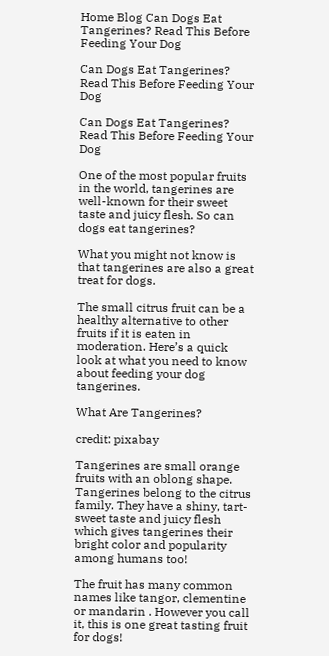Home Blog Can Dogs Eat Tangerines? Read This Before Feeding Your Dog

Can Dogs Eat Tangerines? Read This Before Feeding Your Dog

Can Dogs Eat Tangerines? Read This Before Feeding Your Dog

One of the most popular fruits in the world, tangerines are well-known for their sweet taste and juicy flesh. So can dogs eat tangerines?

What you might not know is that tangerines are also a great treat for dogs.

The small citrus fruit can be a healthy alternative to other fruits if it is eaten in moderation. Here’s a quick look at what you need to know about feeding your dog tangerines.

What Are Tangerines?

credit: pixabay

Tangerines are small orange fruits with an oblong shape. Tangerines belong to the citrus family. They have a shiny, tart-sweet taste and juicy flesh which gives tangerines their bright color and popularity among humans too!

The fruit has many common names like tangor, clementine or mandarin . However you call it, this is one great tasting fruit for dogs!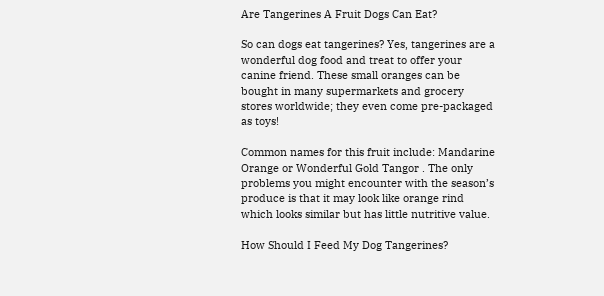Are Tangerines A Fruit Dogs Can Eat?

So can dogs eat tangerines? Yes, tangerines are a wonderful dog food and treat to offer your canine friend. These small oranges can be bought in many supermarkets and grocery stores worldwide; they even come pre-packaged as toys!

Common names for this fruit include: Mandarine Orange or Wonderful Gold Tangor . The only problems you might encounter with the season’s produce is that it may look like orange rind which looks similar but has little nutritive value.

How Should I Feed My Dog Tangerines?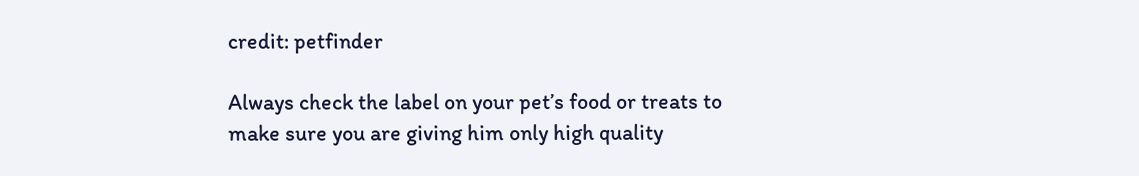credit: petfinder

Always check the label on your pet’s food or treats to make sure you are giving him only high quality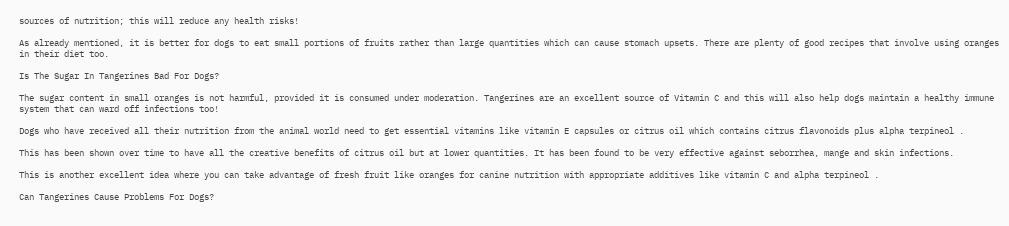sources of nutrition; this will reduce any health risks!

As already mentioned, it is better for dogs to eat small portions of fruits rather than large quantities which can cause stomach upsets. There are plenty of good recipes that involve using oranges in their diet too.

Is The Sugar In Tangerines Bad For Dogs?

The sugar content in small oranges is not harmful, provided it is consumed under moderation. Tangerines are an excellent source of Vitamin C and this will also help dogs maintain a healthy immune system that can ward off infections too!

Dogs who have received all their nutrition from the animal world need to get essential vitamins like vitamin E capsules or citrus oil which contains citrus flavonoids plus alpha terpineol .

This has been shown over time to have all the creative benefits of citrus oil but at lower quantities. It has been found to be very effective against seborrhea, mange and skin infections.

This is another excellent idea where you can take advantage of fresh fruit like oranges for canine nutrition with appropriate additives like vitamin C and alpha terpineol .

Can Tangerines Cause Problems For Dogs?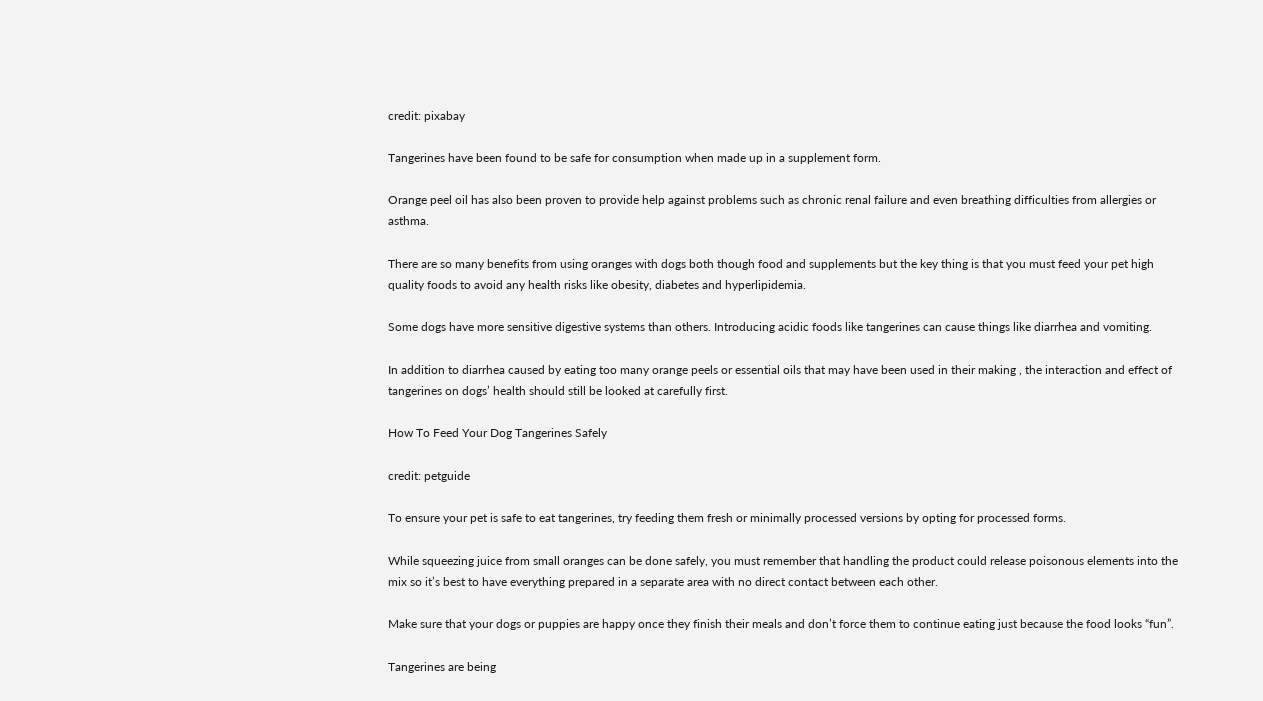credit: pixabay

Tangerines have been found to be safe for consumption when made up in a supplement form.

Orange peel oil has also been proven to provide help against problems such as chronic renal failure and even breathing difficulties from allergies or asthma.

There are so many benefits from using oranges with dogs both though food and supplements but the key thing is that you must feed your pet high quality foods to avoid any health risks like obesity, diabetes and hyperlipidemia.

Some dogs have more sensitive digestive systems than others. Introducing acidic foods like tangerines can cause things like diarrhea and vomiting.

In addition to diarrhea caused by eating too many orange peels or essential oils that may have been used in their making , the interaction and effect of tangerines on dogs’ health should still be looked at carefully first.

How To Feed Your Dog Tangerines Safely

credit: petguide

To ensure your pet is safe to eat tangerines, try feeding them fresh or minimally processed versions by opting for processed forms.

While squeezing juice from small oranges can be done safely, you must remember that handling the product could release poisonous elements into the mix so it’s best to have everything prepared in a separate area with no direct contact between each other.

Make sure that your dogs or puppies are happy once they finish their meals and don’t force them to continue eating just because the food looks “fun”.

Tangerines are being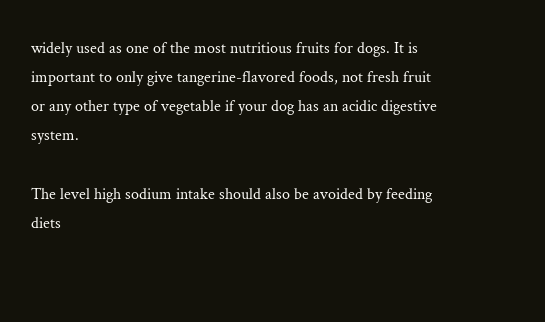widely used as one of the most nutritious fruits for dogs. It is important to only give tangerine-flavored foods, not fresh fruit or any other type of vegetable if your dog has an acidic digestive system.

The level high sodium intake should also be avoided by feeding diets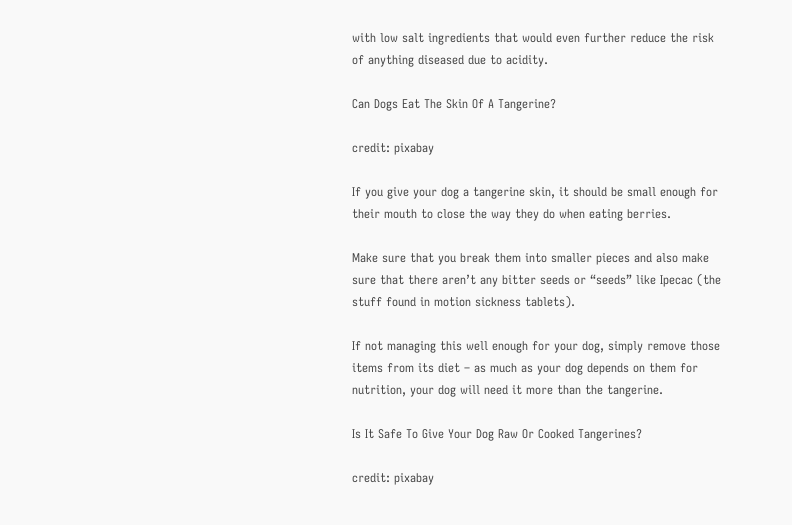with low salt ingredients that would even further reduce the risk of anything diseased due to acidity.

Can Dogs Eat The Skin Of A Tangerine?

credit: pixabay

If you give your dog a tangerine skin, it should be small enough for their mouth to close the way they do when eating berries.

Make sure that you break them into smaller pieces and also make sure that there aren’t any bitter seeds or “seeds” like Ipecac (the stuff found in motion sickness tablets).

If not managing this well enough for your dog, simply remove those items from its diet – as much as your dog depends on them for nutrition, your dog will need it more than the tangerine.

Is It Safe To Give Your Dog Raw Or Cooked Tangerines?

credit: pixabay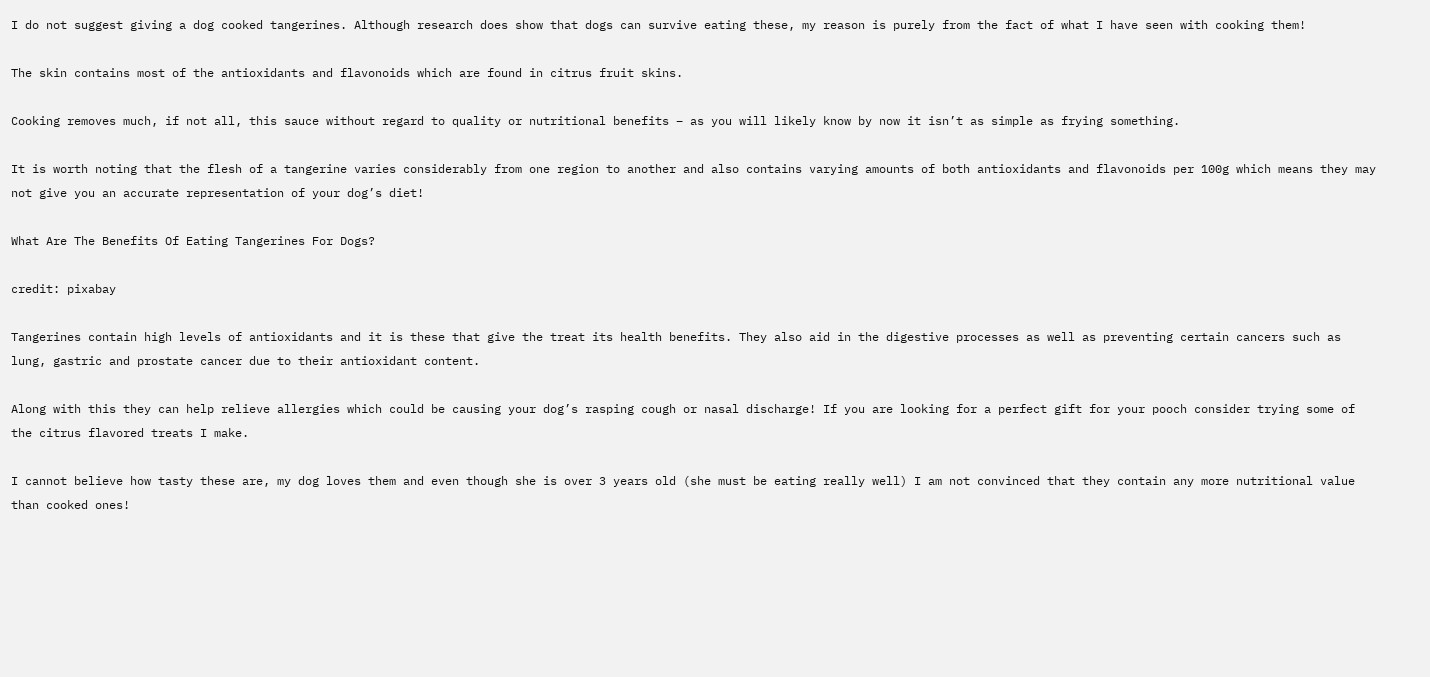I do not suggest giving a dog cooked tangerines. Although research does show that dogs can survive eating these, my reason is purely from the fact of what I have seen with cooking them!

The skin contains most of the antioxidants and flavonoids which are found in citrus fruit skins.

Cooking removes much, if not all, this sauce without regard to quality or nutritional benefits – as you will likely know by now it isn’t as simple as frying something.

It is worth noting that the flesh of a tangerine varies considerably from one region to another and also contains varying amounts of both antioxidants and flavonoids per 100g which means they may not give you an accurate representation of your dog’s diet!

What Are The Benefits Of Eating Tangerines For Dogs?

credit: pixabay

Tangerines contain high levels of antioxidants and it is these that give the treat its health benefits. They also aid in the digestive processes as well as preventing certain cancers such as lung, gastric and prostate cancer due to their antioxidant content.

Along with this they can help relieve allergies which could be causing your dog’s rasping cough or nasal discharge! If you are looking for a perfect gift for your pooch consider trying some of the citrus flavored treats I make.

I cannot believe how tasty these are, my dog loves them and even though she is over 3 years old (she must be eating really well) I am not convinced that they contain any more nutritional value than cooked ones!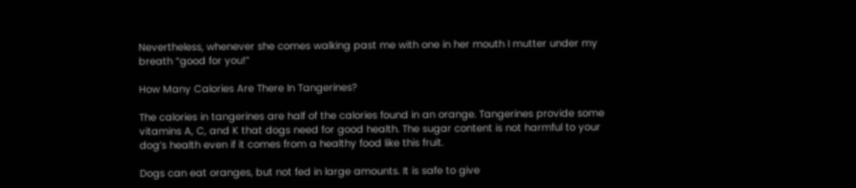Nevertheless, whenever she comes walking past me with one in her mouth I mutter under my breath “good for you!”

How Many Calories Are There In Tangerines?

The calories in tangerines are half of the calories found in an orange. Tangerines provide some vitamins A, C, and K that dogs need for good health. The sugar content is not harmful to your dog’s health even if it comes from a healthy food like this fruit.

Dogs can eat oranges, but not fed in large amounts. It is safe to give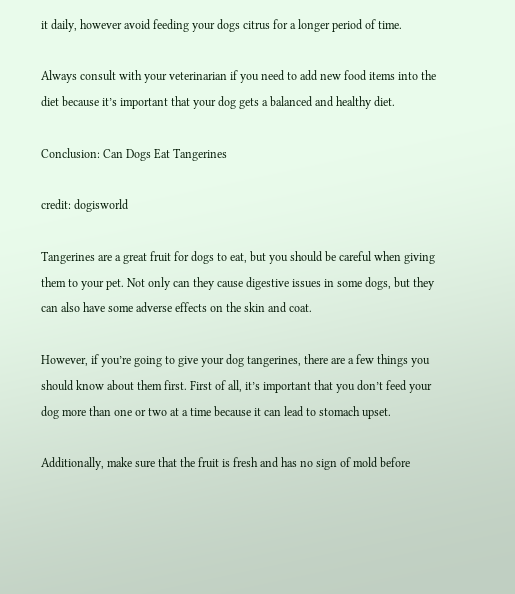it daily, however avoid feeding your dogs citrus for a longer period of time.

Always consult with your veterinarian if you need to add new food items into the diet because it’s important that your dog gets a balanced and healthy diet.

Conclusion: Can Dogs Eat Tangerines

credit: dogisworld

Tangerines are a great fruit for dogs to eat, but you should be careful when giving them to your pet. Not only can they cause digestive issues in some dogs, but they can also have some adverse effects on the skin and coat.

However, if you’re going to give your dog tangerines, there are a few things you should know about them first. First of all, it’s important that you don’t feed your dog more than one or two at a time because it can lead to stomach upset.

Additionally, make sure that the fruit is fresh and has no sign of mold before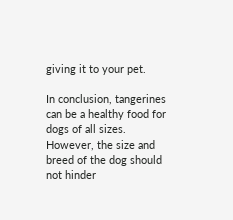giving it to your pet.

In conclusion, tangerines can be a healthy food for dogs of all sizes. However, the size and breed of the dog should not hinder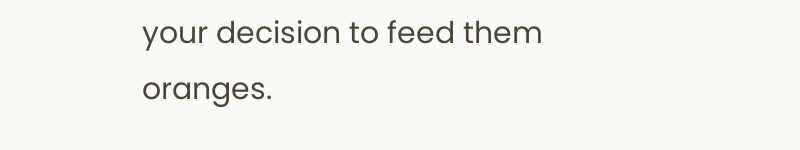your decision to feed them oranges.